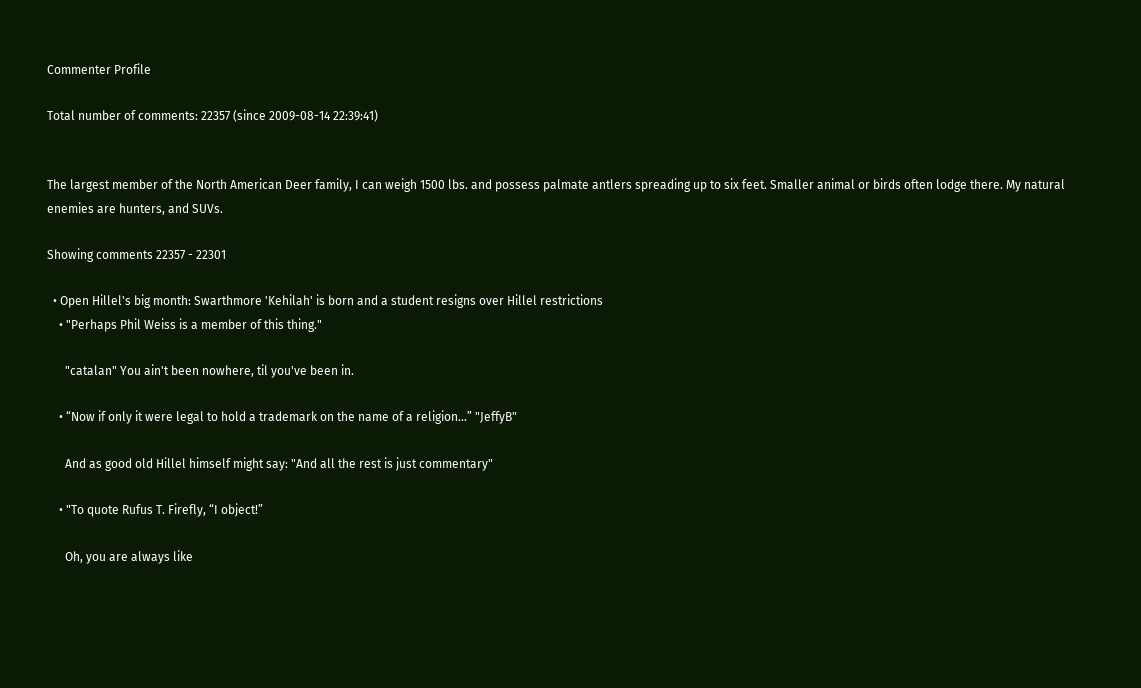Commenter Profile

Total number of comments: 22357 (since 2009-08-14 22:39:41)


The largest member of the North American Deer family, I can weigh 1500 lbs. and possess palmate antlers spreading up to six feet. Smaller animal or birds often lodge there. My natural enemies are hunters, and SUVs.

Showing comments 22357 - 22301

  • Open Hillel's big month: Swarthmore 'Kehilah' is born and a student resigns over Hillel restrictions
    • "Perhaps Phil Weiss is a member of this thing."

      "catalan" You ain't been nowhere, til you've been in.

    • “Now if only it were legal to hold a trademark on the name of a religion…” "JeffyB"

      And as good old Hillel himself might say: "And all the rest is just commentary"

    • "To quote Rufus T. Firefly, “I object!”

      Oh, you are always like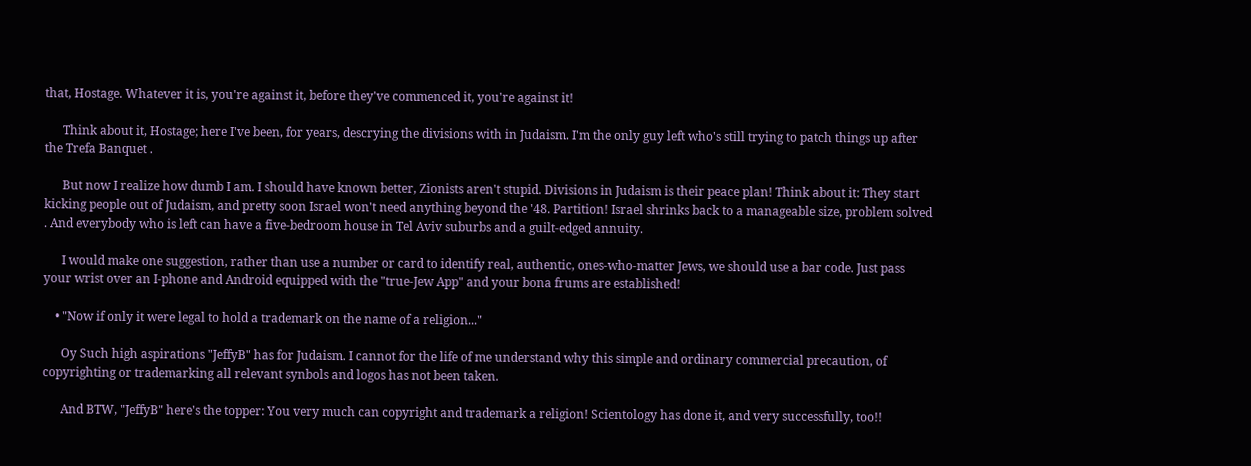that, Hostage. Whatever it is, you're against it, before they've commenced it, you're against it!

      Think about it, Hostage; here I've been, for years, descrying the divisions with in Judaism. I'm the only guy left who's still trying to patch things up after the Trefa Banquet .

      But now I realize how dumb I am. I should have known better, Zionists aren't stupid. Divisions in Judaism is their peace plan! Think about it: They start kicking people out of Judaism, and pretty soon Israel won't need anything beyond the '48. Partition! Israel shrinks back to a manageable size, problem solved . And everybody who is left can have a five-bedroom house in Tel Aviv suburbs and a guilt-edged annuity.

      I would make one suggestion, rather than use a number or card to identify real, authentic, ones-who-matter Jews, we should use a bar code. Just pass your wrist over an I-phone and Android equipped with the "true-Jew App" and your bona frums are established!

    • "Now if only it were legal to hold a trademark on the name of a religion..."

      Oy Such high aspirations "JeffyB" has for Judaism. I cannot for the life of me understand why this simple and ordinary commercial precaution, of copyrighting or trademarking all relevant synbols and logos has not been taken.

      And BTW, "JeffyB" here's the topper: You very much can copyright and trademark a religion! Scientology has done it, and very successfully, too!!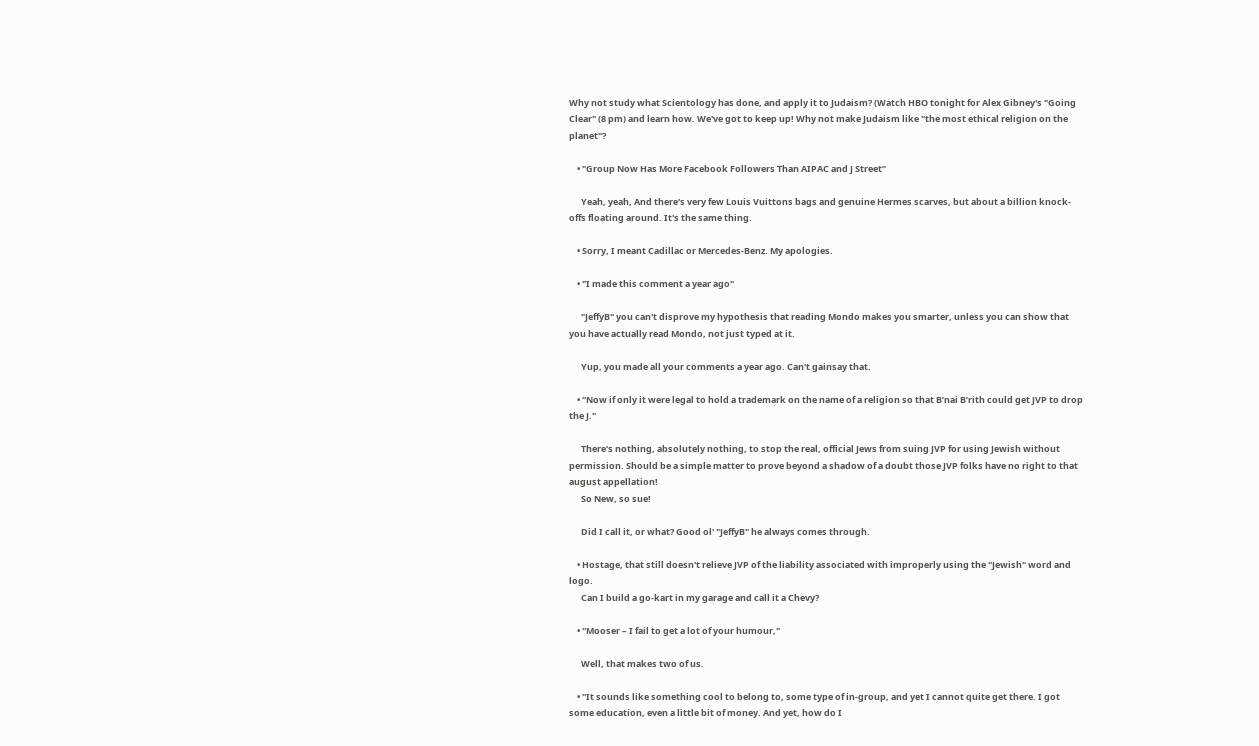Why not study what Scientology has done, and apply it to Judaism? (Watch HBO tonight for Alex Gibney's "Going Clear" (8 pm) and learn how. We've got to keep up! Why not make Judaism like "the most ethical religion on the planet"?

    • "Group Now Has More Facebook Followers Than AIPAC and J Street”

      Yeah, yeah, And there's very few Louis Vuittons bags and genuine Hermes scarves, but about a billion knock-offs floating around. It's the same thing.

    • Sorry, I meant Cadillac or Mercedes-Benz. My apologies.

    • "I made this comment a year ago"

      "JeffyB" you can't disprove my hypothesis that reading Mondo makes you smarter, unless you can show that you have actually read Mondo, not just typed at it.

      Yup, you made all your comments a year ago. Can't gainsay that.

    • "Now if only it were legal to hold a trademark on the name of a religion so that B’nai B’rith could get JVP to drop the J."

      There's nothing, absolutely nothing, to stop the real, official Jews from suing JVP for using Jewish without permission. Should be a simple matter to prove beyond a shadow of a doubt those JVP folks have no right to that august appellation!
      So New, so sue!

      Did I call it, or what? Good ol' "JeffyB" he always comes through.

    • Hostage, that still doesn't relieve JVP of the liability associated with improperly using the "Jewish" word and logo.
      Can I build a go-kart in my garage and call it a Chevy?

    • "Mooser – I fail to get a lot of your humour,"

      Well, that makes two of us.

    • "It sounds like something cool to belong to, some type of in-group, and yet I cannot quite get there. I got some education, even a little bit of money. And yet, how do I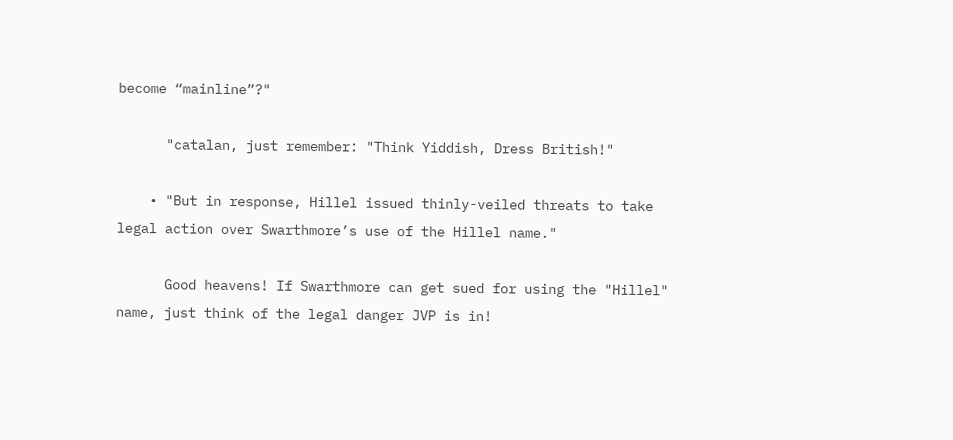become “mainline”?"

      "catalan, just remember: "Think Yiddish, Dress British!"

    • "But in response, Hillel issued thinly-veiled threats to take legal action over Swarthmore’s use of the Hillel name."

      Good heavens! If Swarthmore can get sued for using the "Hillel" name, just think of the legal danger JVP is in!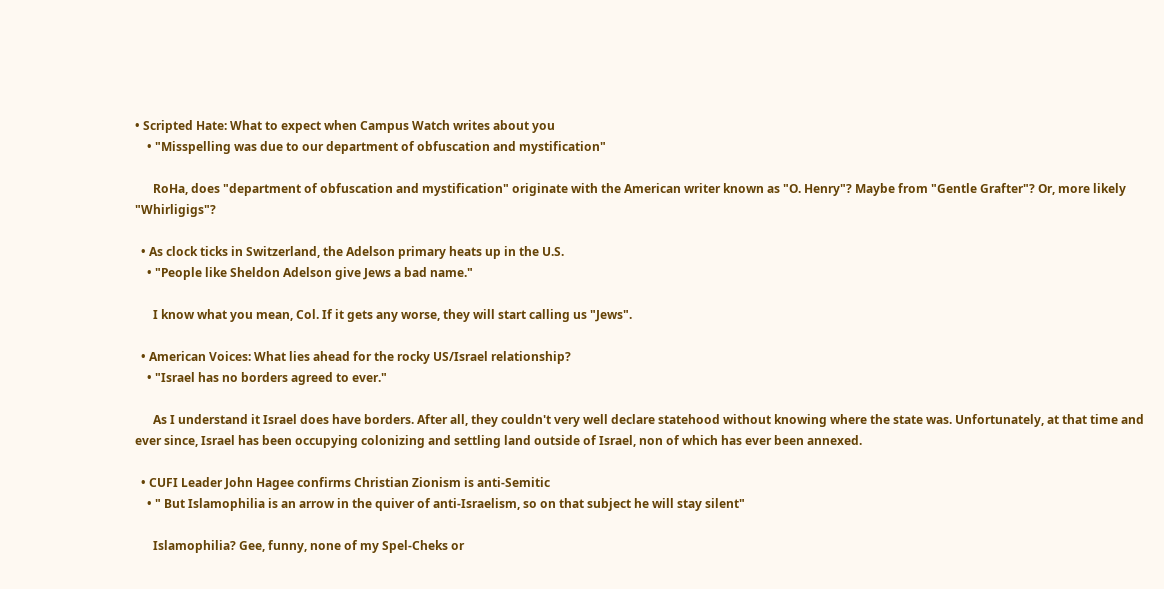• Scripted Hate: What to expect when Campus Watch writes about you
    • "Misspelling was due to our department of obfuscation and mystification"

      RoHa, does "department of obfuscation and mystification" originate with the American writer known as "O. Henry"? Maybe from "Gentle Grafter"? Or, more likely "Whirligigs"?

  • As clock ticks in Switzerland, the Adelson primary heats up in the U.S.
    • "People like Sheldon Adelson give Jews a bad name."

      I know what you mean, Col. If it gets any worse, they will start calling us "Jews".

  • American Voices: What lies ahead for the rocky US/Israel relationship?
    • "Israel has no borders agreed to ever."

      As I understand it Israel does have borders. After all, they couldn't very well declare statehood without knowing where the state was. Unfortunately, at that time and ever since, Israel has been occupying colonizing and settling land outside of Israel, non of which has ever been annexed.

  • CUFI Leader John Hagee confirms Christian Zionism is anti-Semitic
    • " But Islamophilia is an arrow in the quiver of anti-Israelism, so on that subject he will stay silent"

      Islamophilia? Gee, funny, none of my Spel-Cheks or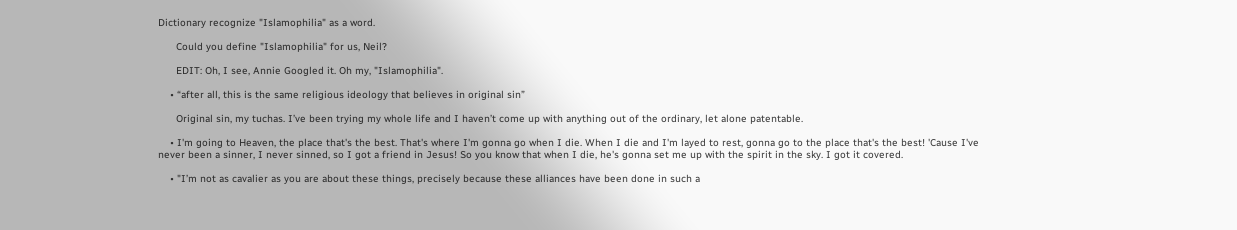Dictionary recognize "Islamophilia" as a word.

      Could you define "Islamophilia" for us, Neil?

      EDIT: Oh, I see, Annie Googled it. Oh my, "Islamophilia".

    • “after all, this is the same religious ideology that believes in original sin”

      Original sin, my tuchas. I’ve been trying my whole life and I haven’t come up with anything out of the ordinary, let alone patentable.

    • I'm going to Heaven, the place that's the best. That's where I'm gonna go when I die. When I die and I'm layed to rest, gonna go to the place that's the best! 'Cause I've never been a sinner, I never sinned, so I got a friend in Jesus! So you know that when I die, he's gonna set me up with the spirit in the sky. I got it covered.

    • "I’m not as cavalier as you are about these things, precisely because these alliances have been done in such a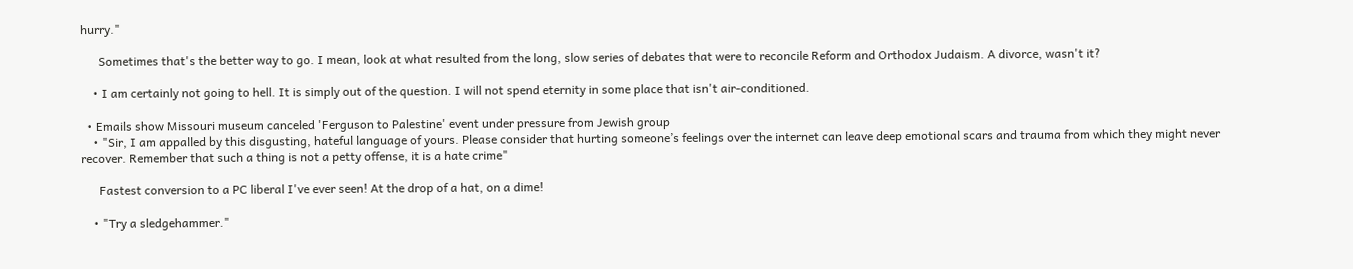hurry."

      Sometimes that's the better way to go. I mean, look at what resulted from the long, slow series of debates that were to reconcile Reform and Orthodox Judaism. A divorce, wasn't it?

    • I am certainly not going to hell. It is simply out of the question. I will not spend eternity in some place that isn't air-conditioned.

  • Emails show Missouri museum canceled 'Ferguson to Palestine' event under pressure from Jewish group
    • "Sir, I am appalled by this disgusting, hateful language of yours. Please consider that hurting someone’s feelings over the internet can leave deep emotional scars and trauma from which they might never recover. Remember that such a thing is not a petty offense, it is a hate crime"

      Fastest conversion to a PC liberal I've ever seen! At the drop of a hat, on a dime!

    • "Try a sledgehammer."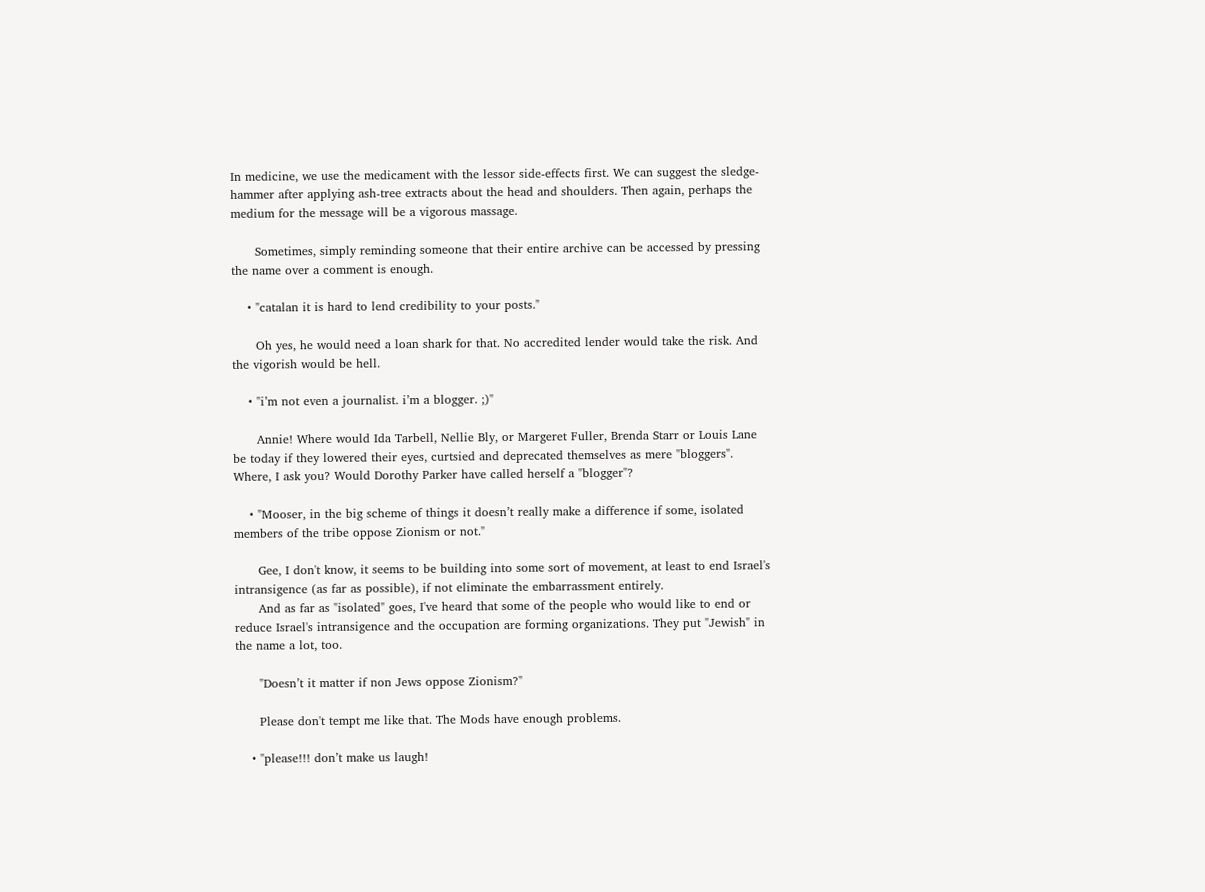In medicine, we use the medicament with the lessor side-effects first. We can suggest the sledge-hammer after applying ash-tree extracts about the head and shoulders. Then again, perhaps the medium for the message will be a vigorous massage.

      Sometimes, simply reminding someone that their entire archive can be accessed by pressing the name over a comment is enough.

    • "catalan it is hard to lend credibility to your posts."

      Oh yes, he would need a loan shark for that. No accredited lender would take the risk. And the vigorish would be hell.

    • "i’m not even a journalist. i’m a blogger. ;)"

      Annie! Where would Ida Tarbell, Nellie Bly, or Margeret Fuller, Brenda Starr or Louis Lane be today if they lowered their eyes, curtsied and deprecated themselves as mere "bloggers". Where, I ask you? Would Dorothy Parker have called herself a "blogger"?

    • "Mooser, in the big scheme of things it doesn’t really make a difference if some, isolated members of the tribe oppose Zionism or not."

      Gee, I don't know, it seems to be building into some sort of movement, at least to end Israel's intransigence (as far as possible), if not eliminate the embarrassment entirely.
      And as far as "isolated" goes, I've heard that some of the people who would like to end or reduce Israel's intransigence and the occupation are forming organizations. They put "Jewish" in the name a lot, too.

      "Doesn’t it matter if non Jews oppose Zionism?"

      Please don't tempt me like that. The Mods have enough problems.

    • "please!!! don’t make us laugh!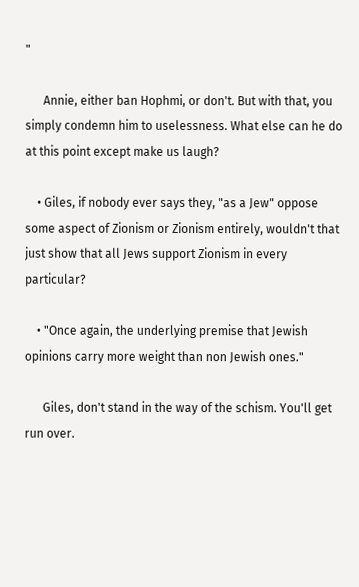"

      Annie, either ban Hophmi, or don't. But with that, you simply condemn him to uselessness. What else can he do at this point except make us laugh?

    • Giles, if nobody ever says they, "as a Jew" oppose some aspect of Zionism or Zionism entirely, wouldn't that just show that all Jews support Zionism in every particular?

    • "Once again, the underlying premise that Jewish opinions carry more weight than non Jewish ones."

      Giles, don't stand in the way of the schism. You'll get run over.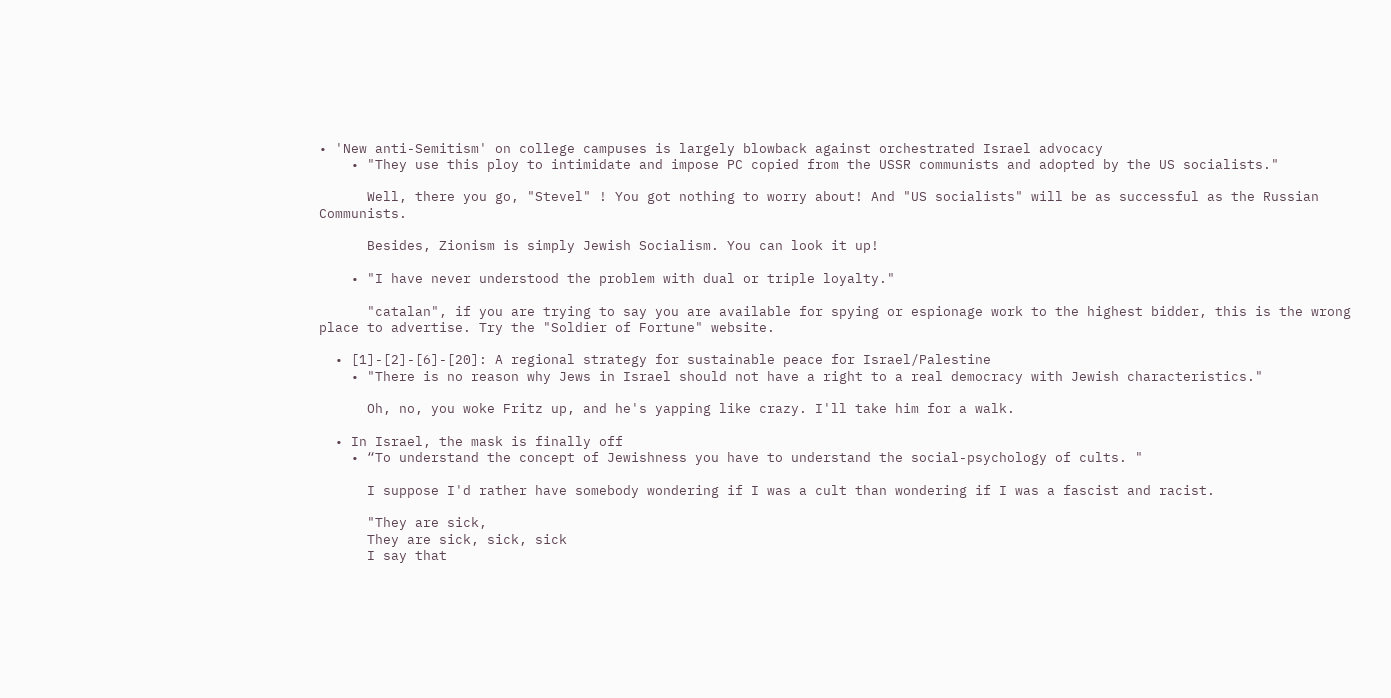• 'New anti-Semitism' on college campuses is largely blowback against orchestrated Israel advocacy
    • "They use this ploy to intimidate and impose PC copied from the USSR communists and adopted by the US socialists."

      Well, there you go, "Stevel" ! You got nothing to worry about! And "US socialists" will be as successful as the Russian Communists.

      Besides, Zionism is simply Jewish Socialism. You can look it up!

    • "I have never understood the problem with dual or triple loyalty."

      "catalan", if you are trying to say you are available for spying or espionage work to the highest bidder, this is the wrong place to advertise. Try the "Soldier of Fortune" website.

  • [1]-[2]-[6]-[20]: A regional strategy for sustainable peace for Israel/Palestine
    • "There is no reason why Jews in Israel should not have a right to a real democracy with Jewish characteristics."

      Oh, no, you woke Fritz up, and he's yapping like crazy. I'll take him for a walk.

  • In Israel, the mask is finally off
    • “To understand the concept of Jewishness you have to understand the social-psychology of cults. "

      I suppose I'd rather have somebody wondering if I was a cult than wondering if I was a fascist and racist.

      "They are sick,
      They are sick, sick, sick
      I say that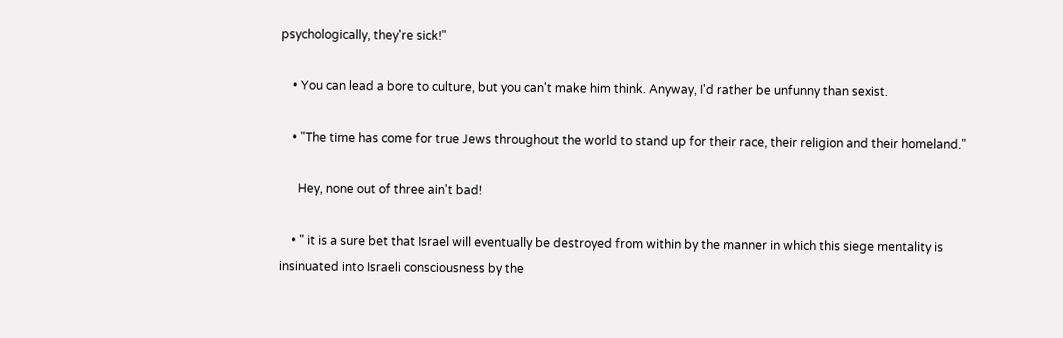psychologically, they're sick!"

    • You can lead a bore to culture, but you can't make him think. Anyway, I'd rather be unfunny than sexist.

    • "The time has come for true Jews throughout the world to stand up for their race, their religion and their homeland."

      Hey, none out of three ain't bad!

    • " it is a sure bet that Israel will eventually be destroyed from within by the manner in which this siege mentality is insinuated into Israeli consciousness by the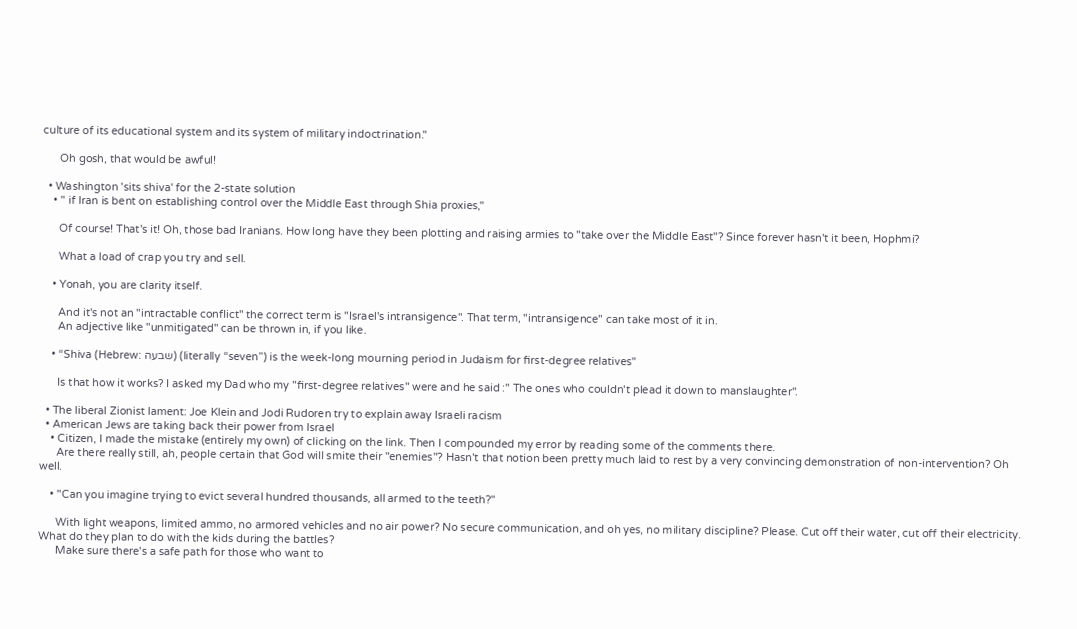culture of its educational system and its system of military indoctrination."

      Oh gosh, that would be awful!

  • Washington 'sits shiva' for the 2-state solution
    • " if Iran is bent on establishing control over the Middle East through Shia proxies,"

      Of course! That's it! Oh, those bad Iranians. How long have they been plotting and raising armies to "take over the Middle East"? Since forever hasn't it been, Hophmi?

      What a load of crap you try and sell.

    • Yonah, you are clarity itself.

      And it's not an "intractable conflict" the correct term is "Israel's intransigence". That term, "intransigence" can take most of it in.
      An adjective like "unmitigated" can be thrown in, if you like.

    • “Shiva (Hebrew: שבעה) (literally “seven”) is the week-long mourning period in Judaism for first-degree relatives"

      Is that how it works? I asked my Dad who my "first-degree relatives" were and he said :" The ones who couldn't plead it down to manslaughter".

  • The liberal Zionist lament: Joe Klein and Jodi Rudoren try to explain away Israeli racism
  • American Jews are taking back their power from Israel
    • Citizen, I made the mistake (entirely my own) of clicking on the link. Then I compounded my error by reading some of the comments there.
      Are there really still, ah, people certain that God will smite their "enemies"? Hasn't that notion been pretty much laid to rest by a very convincing demonstration of non-intervention? Oh well.

    • "Can you imagine trying to evict several hundred thousands, all armed to the teeth?"

      With light weapons, limited ammo, no armored vehicles and no air power? No secure communication, and oh yes, no military discipline? Please. Cut off their water, cut off their electricity. What do they plan to do with the kids during the battles?
      Make sure there's a safe path for those who want to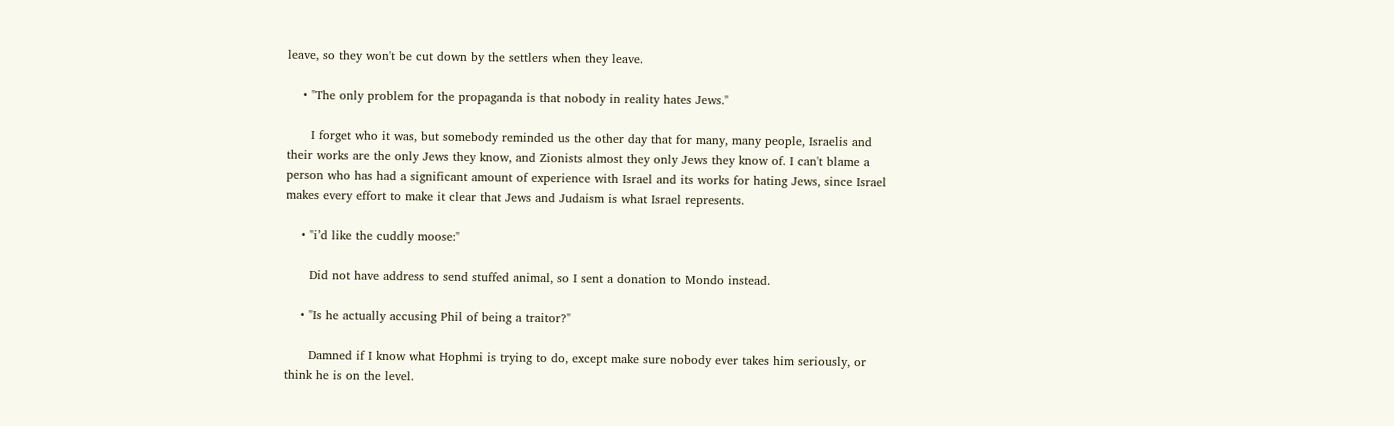leave, so they won't be cut down by the settlers when they leave.

    • "The only problem for the propaganda is that nobody in reality hates Jews."

      I forget who it was, but somebody reminded us the other day that for many, many people, Israelis and their works are the only Jews they know, and Zionists almost they only Jews they know of. I can't blame a person who has had a significant amount of experience with Israel and its works for hating Jews, since Israel makes every effort to make it clear that Jews and Judaism is what Israel represents.

    • "i’d like the cuddly moose:"

      Did not have address to send stuffed animal, so I sent a donation to Mondo instead.

    • "Is he actually accusing Phil of being a traitor?"

      Damned if I know what Hophmi is trying to do, except make sure nobody ever takes him seriously, or think he is on the level.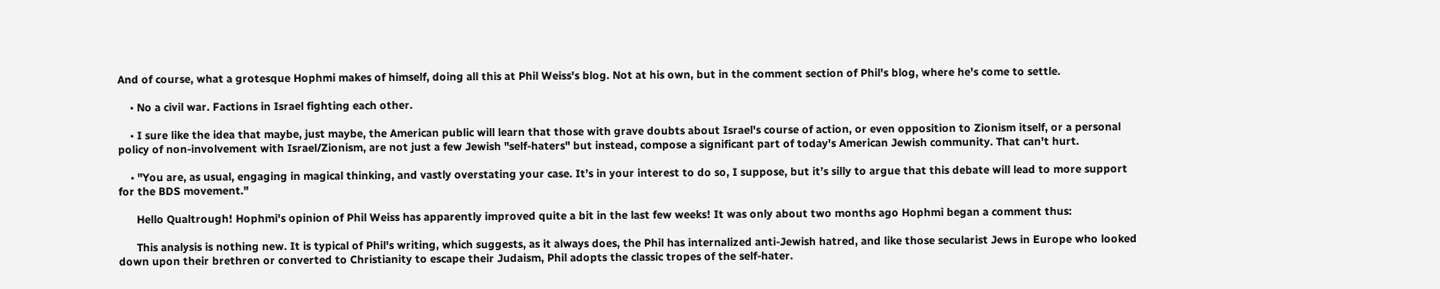And of course, what a grotesque Hophmi makes of himself, doing all this at Phil Weiss's blog. Not at his own, but in the comment section of Phil's blog, where he's come to settle.

    • No a civil war. Factions in Israel fighting each other.

    • I sure like the idea that maybe, just maybe, the American public will learn that those with grave doubts about Israel's course of action, or even opposition to Zionism itself, or a personal policy of non-involvement with Israel/Zionism, are not just a few Jewish "self-haters" but instead, compose a significant part of today's American Jewish community. That can't hurt.

    • "You are, as usual, engaging in magical thinking, and vastly overstating your case. It’s in your interest to do so, I suppose, but it’s silly to argue that this debate will lead to more support for the BDS movement."

      Hello Qualtrough! Hophmi's opinion of Phil Weiss has apparently improved quite a bit in the last few weeks! It was only about two months ago Hophmi began a comment thus:

      This analysis is nothing new. It is typical of Phil's writing, which suggests, as it always does, the Phil has internalized anti-Jewish hatred, and like those secularist Jews in Europe who looked down upon their brethren or converted to Christianity to escape their Judaism, Phil adopts the classic tropes of the self-hater.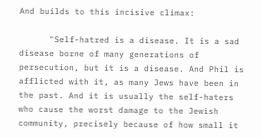And builds to this incisive climax:

      "Self-hatred is a disease. It is a sad disease borne of many generations of persecution, but it is a disease. And Phil is afflicted with it, as many Jews have been in the past. And it is usually the self-haters who cause the worst damage to the Jewish community, precisely because of how small it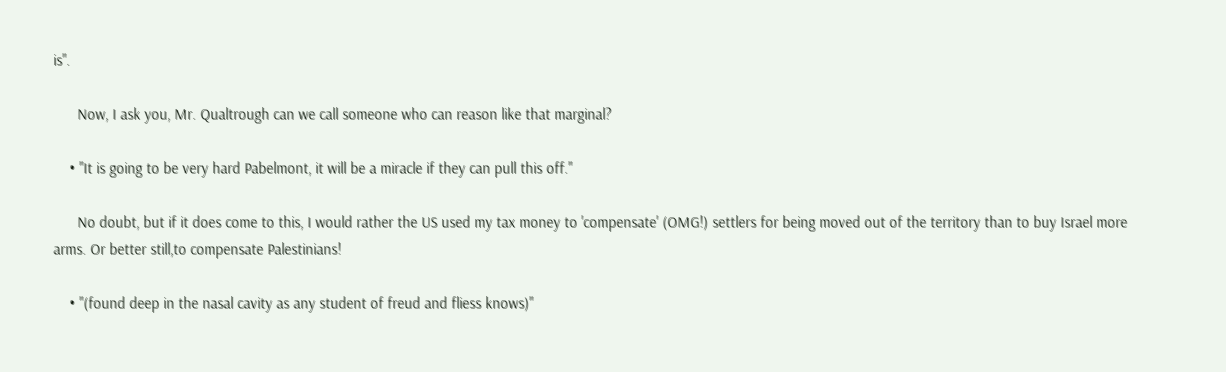is".

      Now, I ask you, Mr. Qualtrough can we call someone who can reason like that marginal?

    • "It is going to be very hard Pabelmont, it will be a miracle if they can pull this off."

      No doubt, but if it does come to this, I would rather the US used my tax money to 'compensate' (OMG!) settlers for being moved out of the territory than to buy Israel more arms. Or better still,to compensate Palestinians!

    • "(found deep in the nasal cavity as any student of freud and fliess knows)"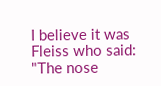I believe it was Fleiss who said: "The nose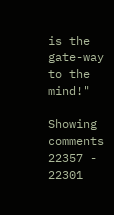is the gate-way to the mind!"

Showing comments 22357 - 22301